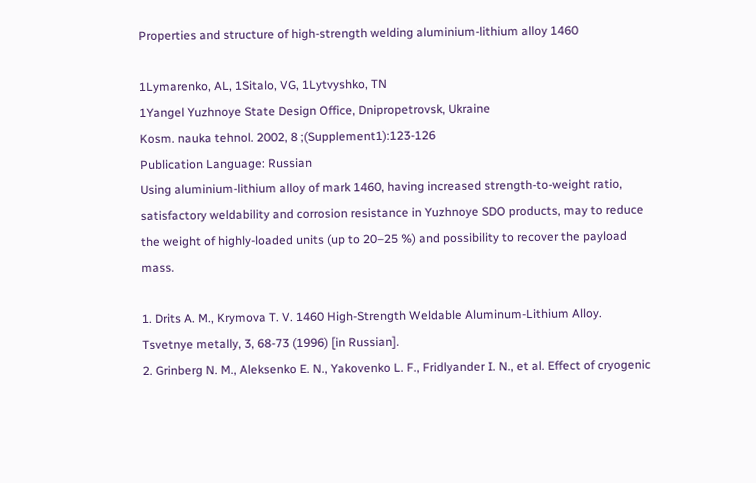Properties and structure of high-strength welding aluminium-lithium alloy 1460

1Lymarenko, AL, 1Sitalo, VG, 1Lytvyshko, TN
1Yangel Yuzhnoye State Design Office, Dnipropetrovsk, Ukraine
Kosm. nauka tehnol. 2002, 8 ;(Supplement1):123-126
Publication Language: Russian
Using aluminium-lithium alloy of mark 1460, having increased strength-to-weight ratio, satisfactory weldability and corrosion resistance in Yuzhnoye SDO products, may to reduce the weight of highly-loaded units (up to 20–25 %) and possibility to recover the payload mass.

1. Drits A. M., Krymova T. V. 1460 High-Strength Weldable Aluminum-Lithium Alloy. Tsvetnye metally, 3, 68-73 (1996) [in Russian].
2. Grinberg N. M., Aleksenko E. N., Yakovenko L. F., Fridlyander I. N., et al. Effect of cryogenic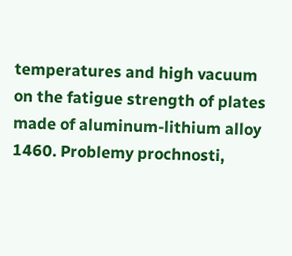temperatures and high vacuum on the fatigue strength of plates made of aluminum-lithium alloy 1460. Problemy prochnosti,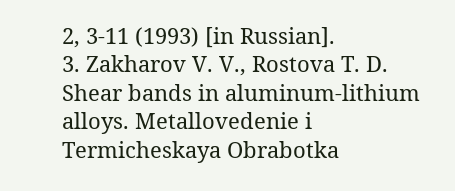2, 3-11 (1993) [in Russian].
3. Zakharov V. V., Rostova T. D. Shear bands in aluminum-lithium alloys. Metallovedenie i Termicheskaya Obrabotka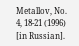Metallov, No. 4, 18-21 (1996) [in Russian].